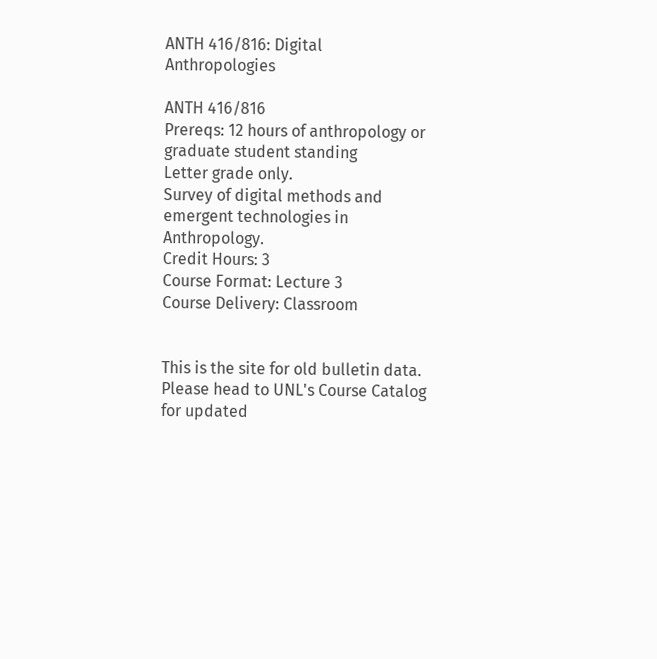ANTH 416/816: Digital Anthropologies

ANTH 416/816
Prereqs: 12 hours of anthropology or graduate student standing
Letter grade only.
Survey of digital methods and emergent technologies in Anthropology.
Credit Hours: 3
Course Format: Lecture 3
Course Delivery: Classroom


This is the site for old bulletin data. Please head to UNL's Course Catalog for updated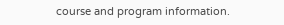course and program information.